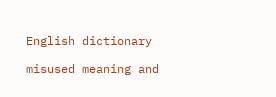English dictionary

misused meaning and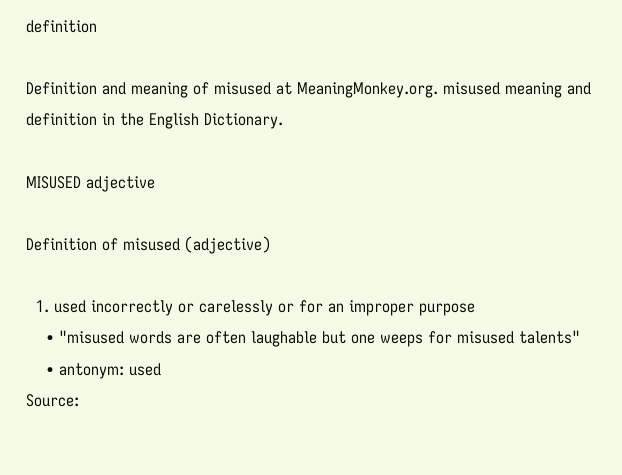definition

Definition and meaning of misused at MeaningMonkey.org. misused meaning and definition in the English Dictionary.

MISUSED adjective

Definition of misused (adjective)

  1. used incorrectly or carelessly or for an improper purpose
    • "misused words are often laughable but one weeps for misused talents"
    • antonym: used
Source: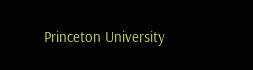Princeton University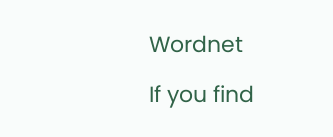Wordnet

If you find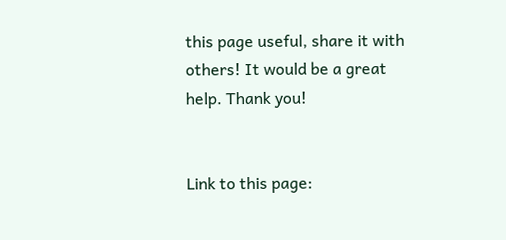this page useful, share it with others! It would be a great help. Thank you!


Link to this page: